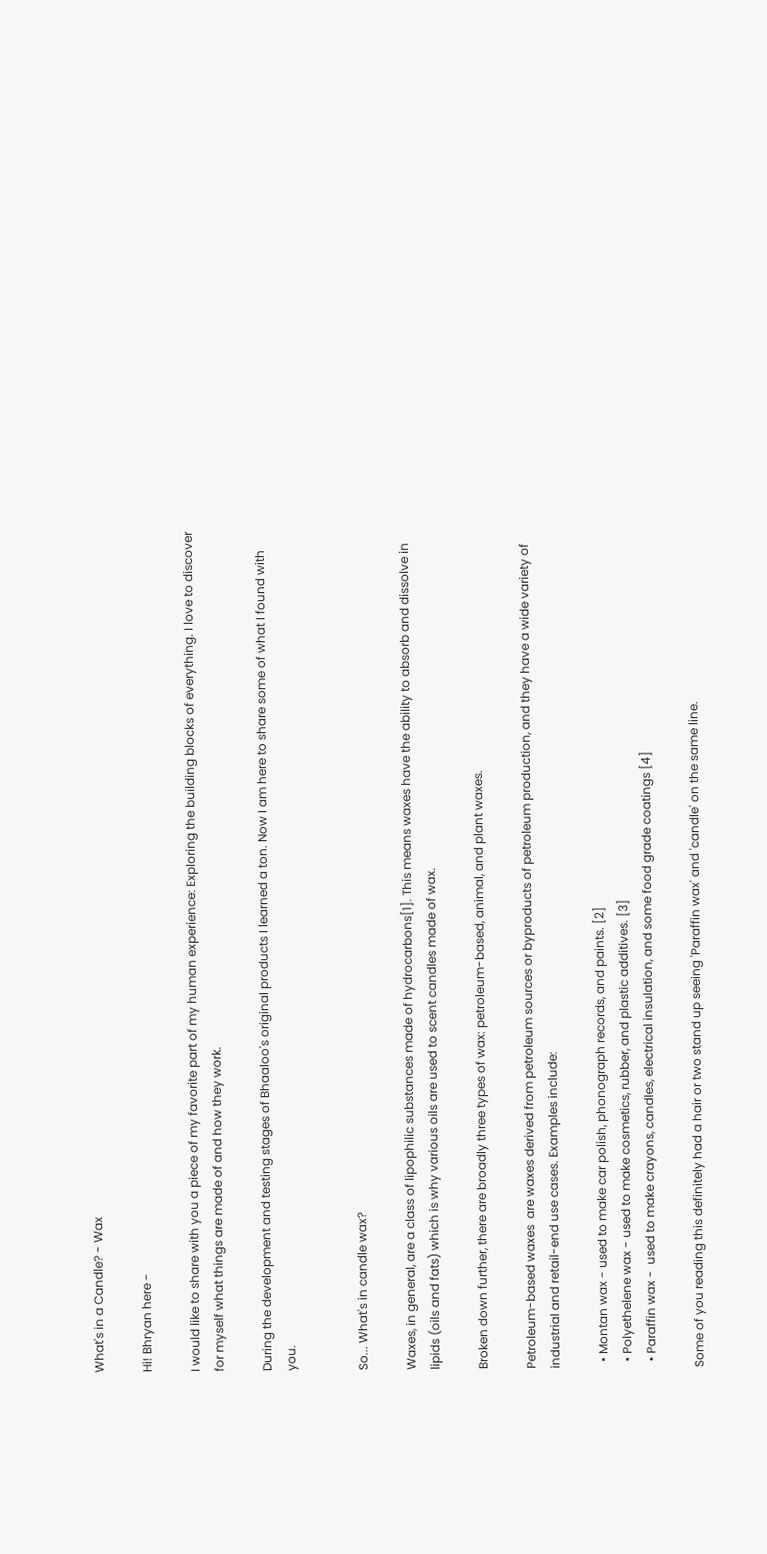What's in a Candle? - Wax

Hi! Bhryan here -

I would like to share with you a piece of my favorite part of my human experience: Exploring the building blocks of everything. I love to discover for myself what things are made of and how they work.

During the development and testing stages of Bhaaloo's original products I learned a ton. Now I am here to share some of what I found with you.


So... What's in candle wax?

Waxes, in general, are a class of lipophilic substances made of hydrocarbons[1]. This means waxes have the ability to absorb and dissolve in lipids (oils and fats) which is why various oils are used to scent candles made of wax.

Broken down further, there are broadly three types of wax: petroleum-based, animal, and plant waxes.

Petroleum-based waxes  are waxes derived from petroleum sources or byproducts of petroleum production, and they have a wide variety of industrial and retail-end use cases. Examples include:

  • Montan wax - used to make car polish, phonograph records, and paints. [2]
  • Polyethelene wax - used to make cosmetics, rubber, and plastic additives. [3]
  • Paraffin wax -  used to make crayons, candles, electrical insulation, and some food grade coatings [4]

Some of you reading this definitely had a hair or two stand up seeing 'Paraffin wax' and 'candle' on the same line.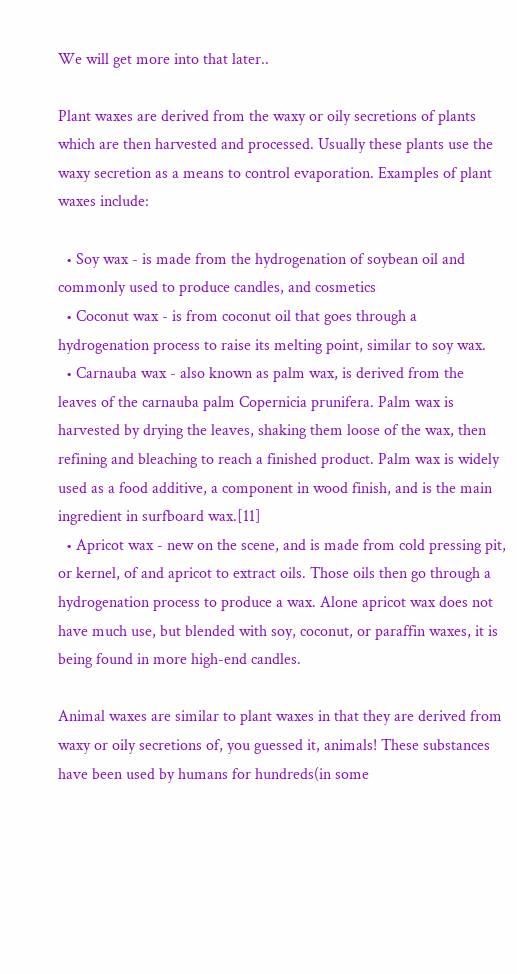We will get more into that later..

Plant waxes are derived from the waxy or oily secretions of plants which are then harvested and processed. Usually these plants use the waxy secretion as a means to control evaporation. Examples of plant waxes include:

  • Soy wax - is made from the hydrogenation of soybean oil and commonly used to produce candles, and cosmetics
  • Coconut wax - is from coconut oil that goes through a hydrogenation process to raise its melting point, similar to soy wax.
  • Carnauba wax - also known as palm wax, is derived from the leaves of the carnauba palm Copernicia prunifera. Palm wax is harvested by drying the leaves, shaking them loose of the wax, then refining and bleaching to reach a finished product. Palm wax is widely used as a food additive, a component in wood finish, and is the main ingredient in surfboard wax.[11]
  • Apricot wax - new on the scene, and is made from cold pressing pit, or kernel, of and apricot to extract oils. Those oils then go through a hydrogenation process to produce a wax. Alone apricot wax does not have much use, but blended with soy, coconut, or paraffin waxes, it is being found in more high-end candles.

Animal waxes are similar to plant waxes in that they are derived from waxy or oily secretions of, you guessed it, animals! These substances have been used by humans for hundreds(in some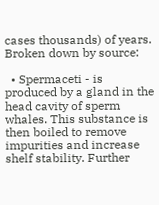cases thousands) of years. Broken down by source:

  • Spermaceti - is produced by a gland in the head cavity of sperm whales. This substance is then boiled to remove impurities and increase shelf stability. Further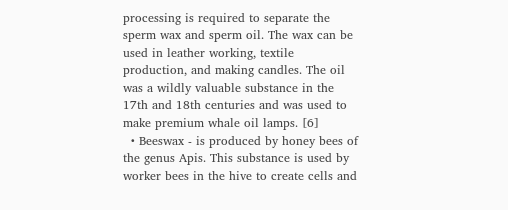processing is required to separate the sperm wax and sperm oil. The wax can be used in leather working, textile production, and making candles. The oil was a wildly valuable substance in the 17th and 18th centuries and was used to make premium whale oil lamps. [6]
  • Beeswax - is produced by honey bees of the genus Apis. This substance is used by worker bees in the hive to create cells and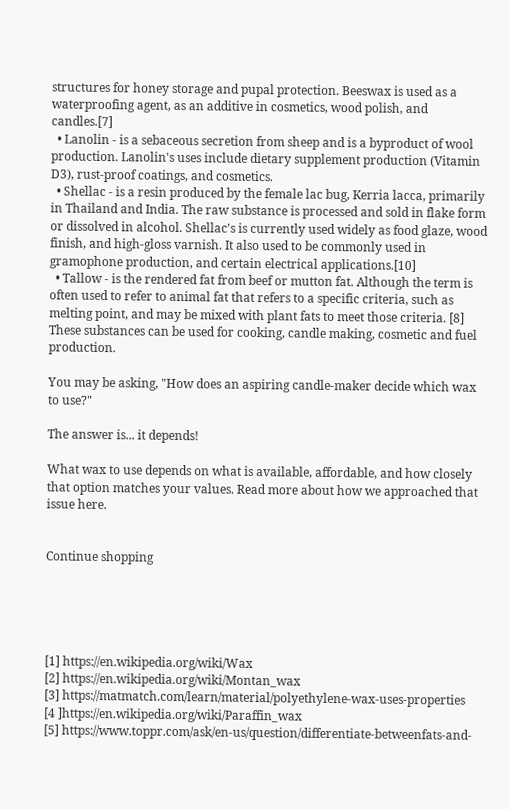structures for honey storage and pupal protection. Beeswax is used as a waterproofing agent, as an additive in cosmetics, wood polish, and candles.[7]
  • Lanolin - is a sebaceous secretion from sheep and is a byproduct of wool production. Lanolin's uses include dietary supplement production (Vitamin D3), rust-proof coatings, and cosmetics.
  • Shellac - is a resin produced by the female lac bug, Kerria lacca, primarily in Thailand and India. The raw substance is processed and sold in flake form or dissolved in alcohol. Shellac's is currently used widely as food glaze, wood finish, and high-gloss varnish. It also used to be commonly used in gramophone production, and certain electrical applications.[10]
  • Tallow - is the rendered fat from beef or mutton fat. Although the term is often used to refer to animal fat that refers to a specific criteria, such as melting point, and may be mixed with plant fats to meet those criteria. [8] These substances can be used for cooking, candle making, cosmetic and fuel production.

You may be asking, "How does an aspiring candle-maker decide which wax to use?"

The answer is... it depends!

What wax to use depends on what is available, affordable, and how closely that option matches your values. Read more about how we approached that issue here.


Continue shopping





[1] https://en.wikipedia.org/wiki/Wax
[2] https://en.wikipedia.org/wiki/Montan_wax
[3] https://matmatch.com/learn/material/polyethylene-wax-uses-properties
[4 ]https://en.wikipedia.org/wiki/Paraffin_wax
[5] https://www.toppr.com/ask/en-us/question/differentiate-betweenfats-and-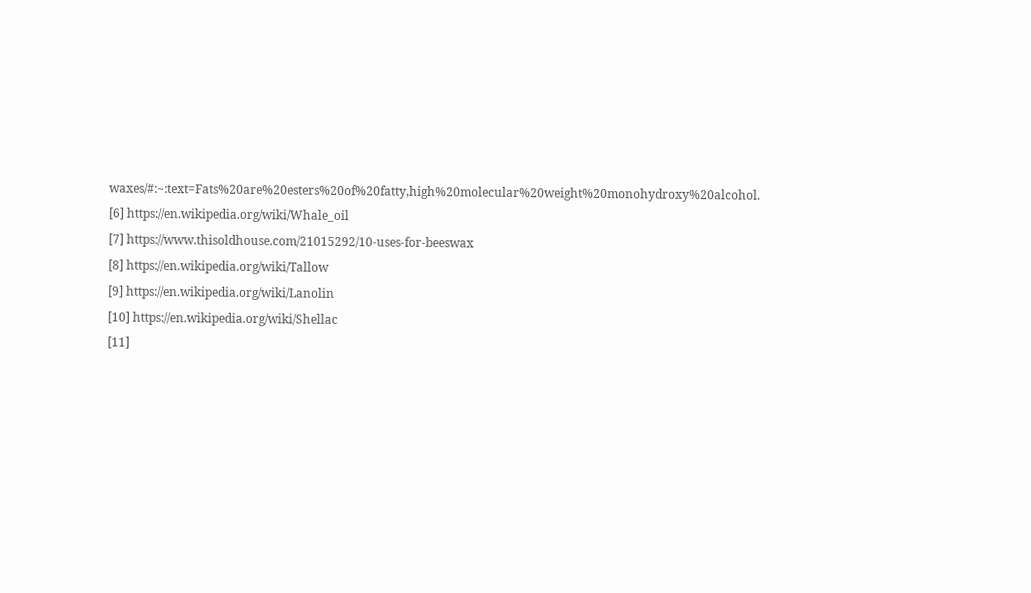waxes/#:~:text=Fats%20are%20esters%20of%20fatty,high%20molecular%20weight%20monohydroxy%20alcohol.
[6] https://en.wikipedia.org/wiki/Whale_oil
[7] https://www.thisoldhouse.com/21015292/10-uses-for-beeswax
[8] https://en.wikipedia.org/wiki/Tallow
[9] https://en.wikipedia.org/wiki/Lanolin
[10] https://en.wikipedia.org/wiki/Shellac
[11]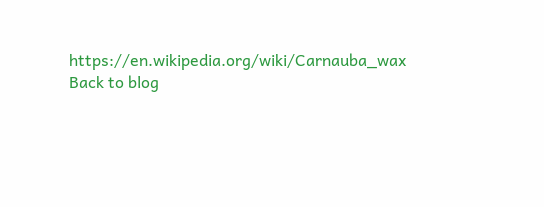https://en.wikipedia.org/wiki/Carnauba_wax
Back to blog